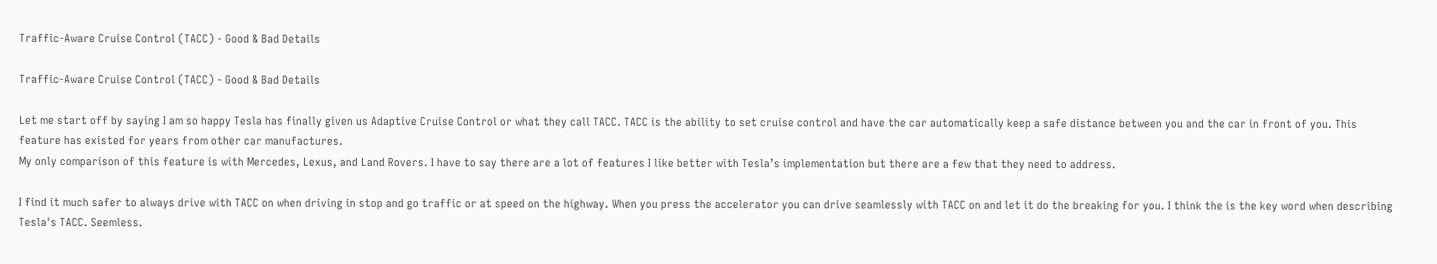Traffic-Aware Cruise Control (TACC) - Good & Bad Details

Traffic-Aware Cruise Control (TACC) - Good & Bad Details

Let me start off by saying I am so happy Tesla has finally given us Adaptive Cruise Control or what they call TACC. TACC is the ability to set cruise control and have the car automatically keep a safe distance between you and the car in front of you. This feature has existed for years from other car manufactures.
My only comparison of this feature is with Mercedes, Lexus, and Land Rovers. I have to say there are a lot of features I like better with Tesla’s implementation but there are a few that they need to address.

I find it much safer to always drive with TACC on when driving in stop and go traffic or at speed on the highway. When you press the accelerator you can drive seamlessly with TACC on and let it do the breaking for you. I think the is the key word when describing Tesla's TACC. Seemless.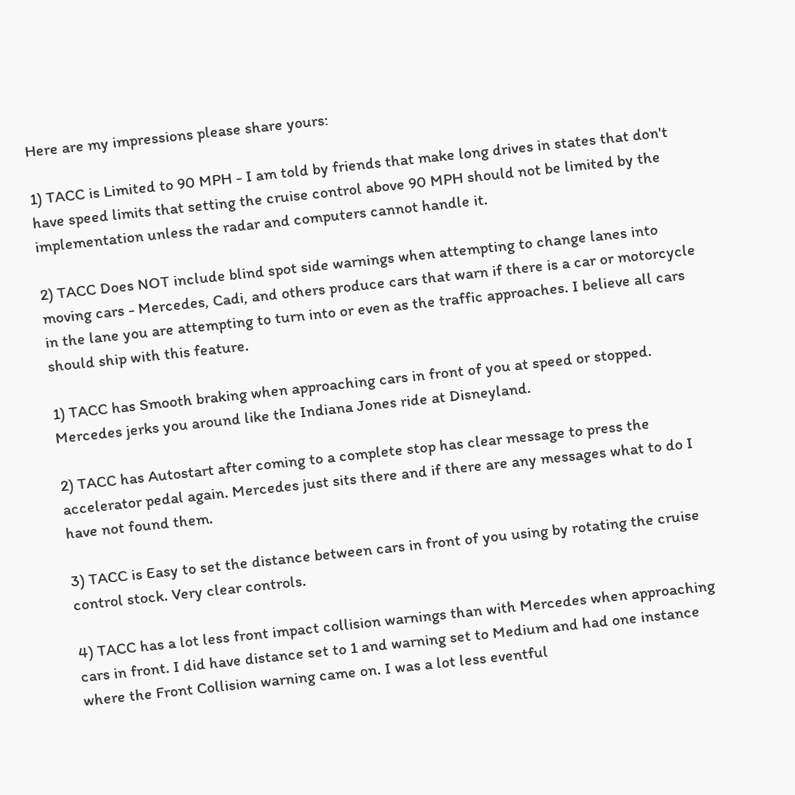Here are my impressions please share yours:

1) TACC is Limited to 90 MPH - I am told by friends that make long drives in states that don't have speed limits that setting the cruise control above 90 MPH should not be limited by the implementation unless the radar and computers cannot handle it.

2) TACC Does NOT include blind spot side warnings when attempting to change lanes into moving cars - Mercedes, Cadi, and others produce cars that warn if there is a car or motorcycle in the lane you are attempting to turn into or even as the traffic approaches. I believe all cars should ship with this feature.

1) TACC has Smooth braking when approaching cars in front of you at speed or stopped. Mercedes jerks you around like the Indiana Jones ride at Disneyland.

2) TACC has Autostart after coming to a complete stop has clear message to press the accelerator pedal again. Mercedes just sits there and if there are any messages what to do I have not found them.

3) TACC is Easy to set the distance between cars in front of you using by rotating the cruise control stock. Very clear controls.

4) TACC has a lot less front impact collision warnings than with Mercedes when approaching cars in front. I did have distance set to 1 and warning set to Medium and had one instance where the Front Collision warning came on. I was a lot less eventful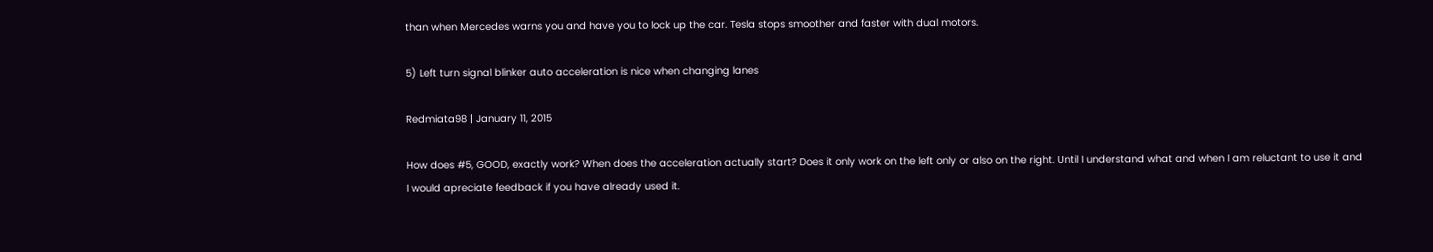than when Mercedes warns you and have you to lock up the car. Tesla stops smoother and faster with dual motors.

5) Left turn signal blinker auto acceleration is nice when changing lanes

Redmiata98 | January 11, 2015

How does #5, GOOD, exactly work? When does the acceleration actually start? Does it only work on the left only or also on the right. Until I understand what and when I am reluctant to use it and I would apreciate feedback if you have already used it.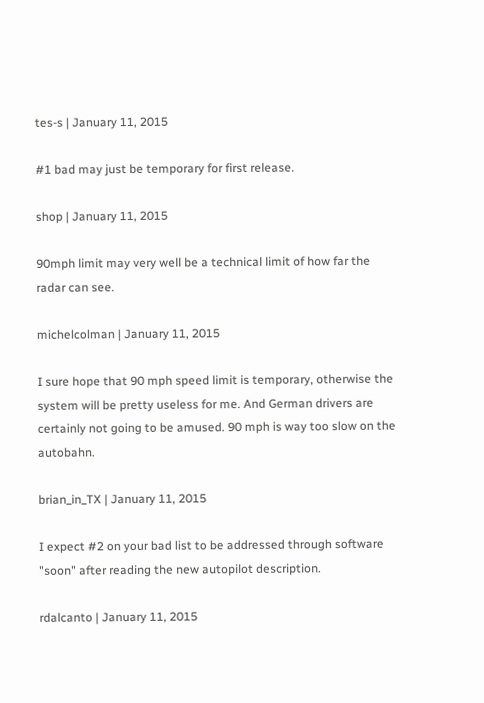tes-s | January 11, 2015

#1 bad may just be temporary for first release.

shop | January 11, 2015

90mph limit may very well be a technical limit of how far the radar can see.

michelcolman | January 11, 2015

I sure hope that 90 mph speed limit is temporary, otherwise the system will be pretty useless for me. And German drivers are certainly not going to be amused. 90 mph is way too slow on the autobahn.

brian_in_TX | January 11, 2015

I expect #2 on your bad list to be addressed through software "soon" after reading the new autopilot description.

rdalcanto | January 11, 2015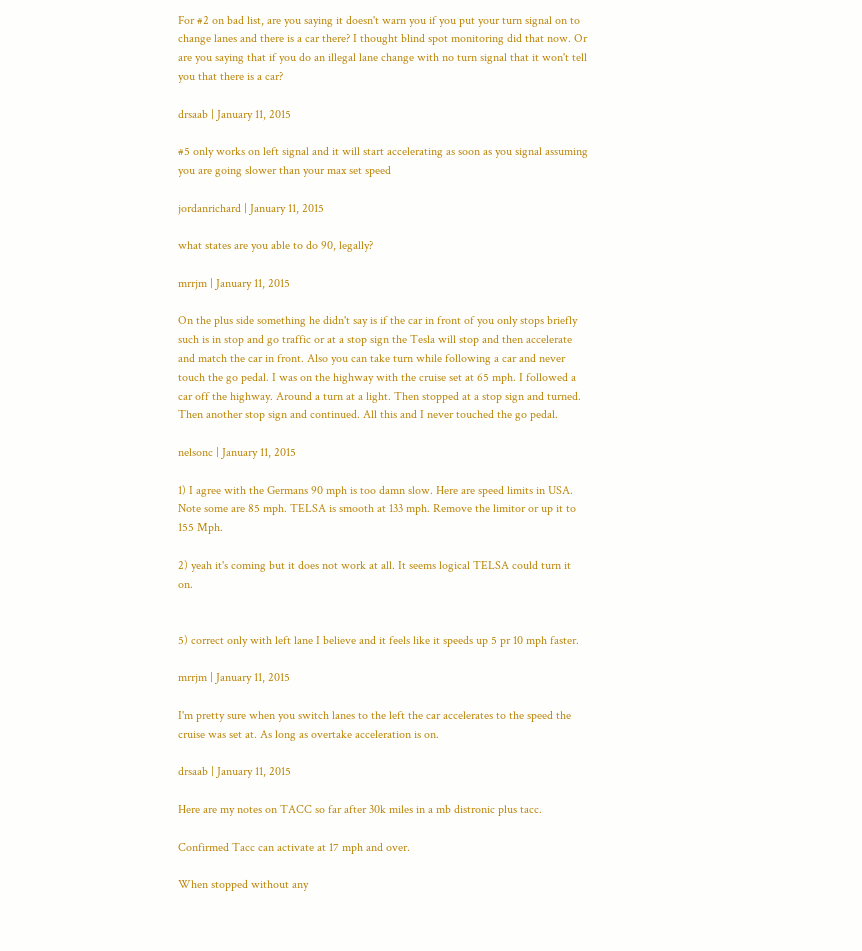For #2 on bad list, are you saying it doesn't warn you if you put your turn signal on to change lanes and there is a car there? I thought blind spot monitoring did that now. Or are you saying that if you do an illegal lane change with no turn signal that it won't tell you that there is a car?

drsaab | January 11, 2015

#5 only works on left signal and it will start accelerating as soon as you signal assuming you are going slower than your max set speed

jordanrichard | January 11, 2015

what states are you able to do 90, legally?

mrrjm | January 11, 2015

On the plus side something he didn't say is if the car in front of you only stops briefly such is in stop and go traffic or at a stop sign the Tesla will stop and then accelerate and match the car in front. Also you can take turn while following a car and never touch the go pedal. I was on the highway with the cruise set at 65 mph. I followed a car off the highway. Around a turn at a light. Then stopped at a stop sign and turned. Then another stop sign and continued. All this and I never touched the go pedal.

nelsonc | January 11, 2015

1) I agree with the Germans 90 mph is too damn slow. Here are speed limits in USA. Note some are 85 mph. TELSA is smooth at 133 mph. Remove the limitor or up it to 155 Mph.

2) yeah it's coming but it does not work at all. It seems logical TELSA could turn it on.


5) correct only with left lane I believe and it feels like it speeds up 5 pr 10 mph faster.

mrrjm | January 11, 2015

I'm pretty sure when you switch lanes to the left the car accelerates to the speed the cruise was set at. As long as overtake acceleration is on.

drsaab | January 11, 2015

Here are my notes on TACC so far after 30k miles in a mb distronic plus tacc.

Confirmed Tacc can activate at 17 mph and over.

When stopped without any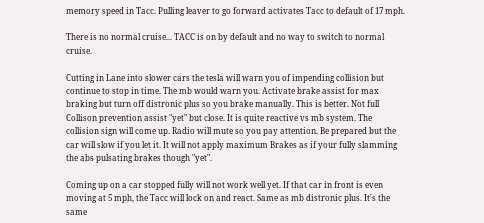memory speed in Tacc. Pulling leaver to go forward activates Tacc to default of 17 mph.

There is no normal cruise... TACC is on by default and no way to switch to normal cruise.

Cutting in Lane into slower cars the tesla will warn you of impending collision but continue to stop in time. The mb would warn you. Activate brake assist for max braking but turn off distronic plus so you brake manually. This is better. Not full Collison prevention assist "yet" but close. It is quite reactive vs mb system. The collision sign will come up. Radio will mute so you pay attention. Be prepared but the car will slow if you let it. It will not apply maximum Brakes as if your fully slamming the abs pulsating brakes though "yet".

Coming up on a car stopped fully will not work well yet. If that car in front is even moving at 5 mph, the Tacc will lock on and react. Same as mb distronic plus. It's the same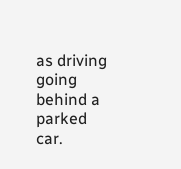as driving going behind a parked car.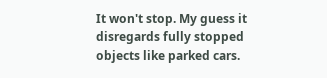It won't stop. My guess it disregards fully stopped objects like parked cars.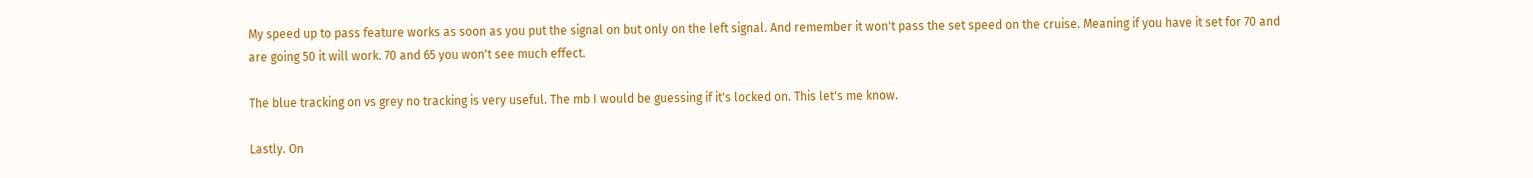My speed up to pass feature works as soon as you put the signal on but only on the left signal. And remember it won't pass the set speed on the cruise. Meaning if you have it set for 70 and are going 50 it will work. 70 and 65 you won't see much effect.

The blue tracking on vs grey no tracking is very useful. The mb I would be guessing if it's locked on. This let's me know.

Lastly. On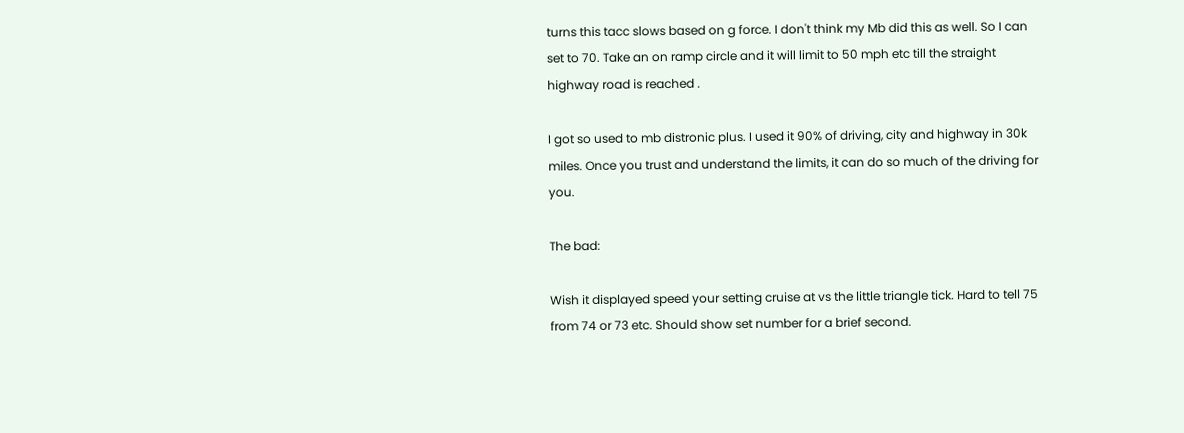turns this tacc slows based on g force. I don't think my Mb did this as well. So I can set to 70. Take an on ramp circle and it will limit to 50 mph etc till the straight highway road is reached .

I got so used to mb distronic plus. I used it 90% of driving, city and highway in 30k miles. Once you trust and understand the limits, it can do so much of the driving for you.

The bad:

Wish it displayed speed your setting cruise at vs the little triangle tick. Hard to tell 75 from 74 or 73 etc. Should show set number for a brief second.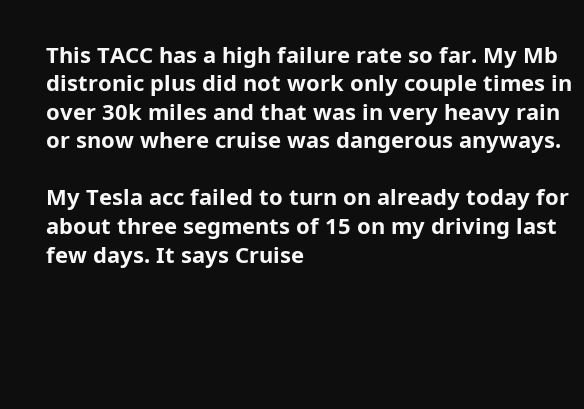This TACC has a high failure rate so far. My Mb distronic plus did not work only couple times in over 30k miles and that was in very heavy rain or snow where cruise was dangerous anyways.

My Tesla acc failed to turn on already today for about three segments of 15 on my driving last few days. It says Cruise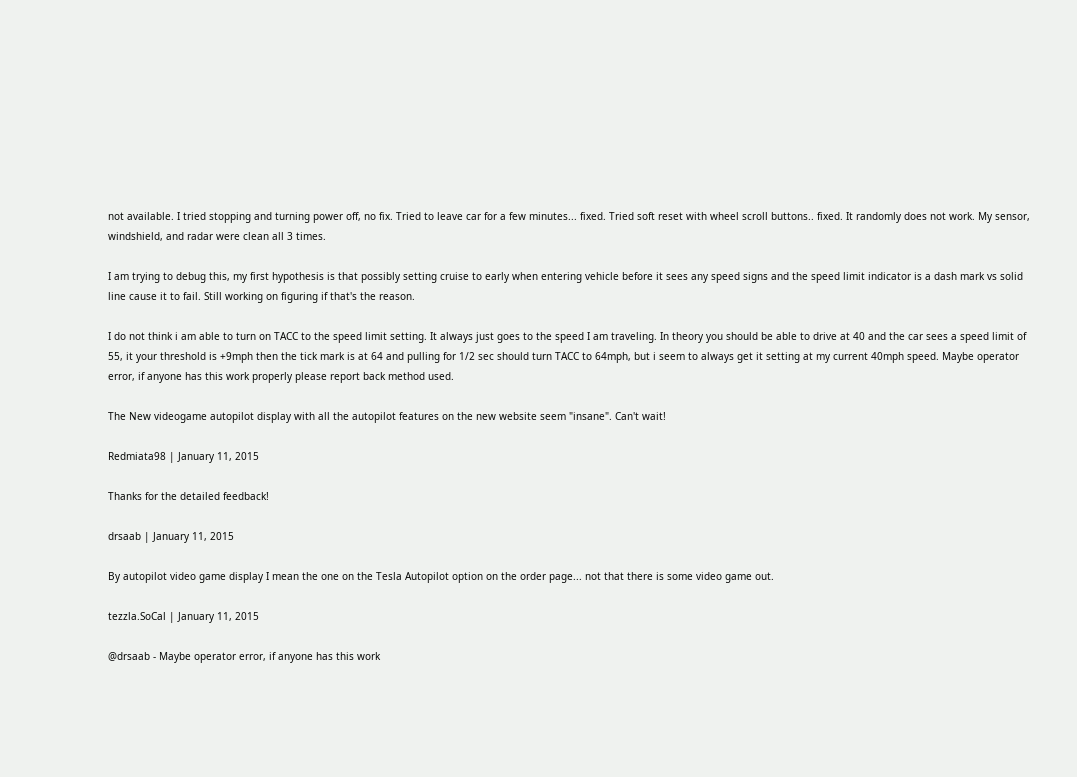not available. I tried stopping and turning power off, no fix. Tried to leave car for a few minutes... fixed. Tried soft reset with wheel scroll buttons.. fixed. It randomly does not work. My sensor, windshield, and radar were clean all 3 times.

I am trying to debug this, my first hypothesis is that possibly setting cruise to early when entering vehicle before it sees any speed signs and the speed limit indicator is a dash mark vs solid line cause it to fail. Still working on figuring if that's the reason.

I do not think i am able to turn on TACC to the speed limit setting. It always just goes to the speed I am traveling. In theory you should be able to drive at 40 and the car sees a speed limit of 55, it your threshold is +9mph then the tick mark is at 64 and pulling for 1/2 sec should turn TACC to 64mph, but i seem to always get it setting at my current 40mph speed. Maybe operator error, if anyone has this work properly please report back method used.

The New videogame autopilot display with all the autopilot features on the new website seem "insane". Can't wait!

Redmiata98 | January 11, 2015

Thanks for the detailed feedback!

drsaab | January 11, 2015

By autopilot video game display I mean the one on the Tesla Autopilot option on the order page... not that there is some video game out.

tezzla.SoCal | January 11, 2015

@drsaab - Maybe operator error, if anyone has this work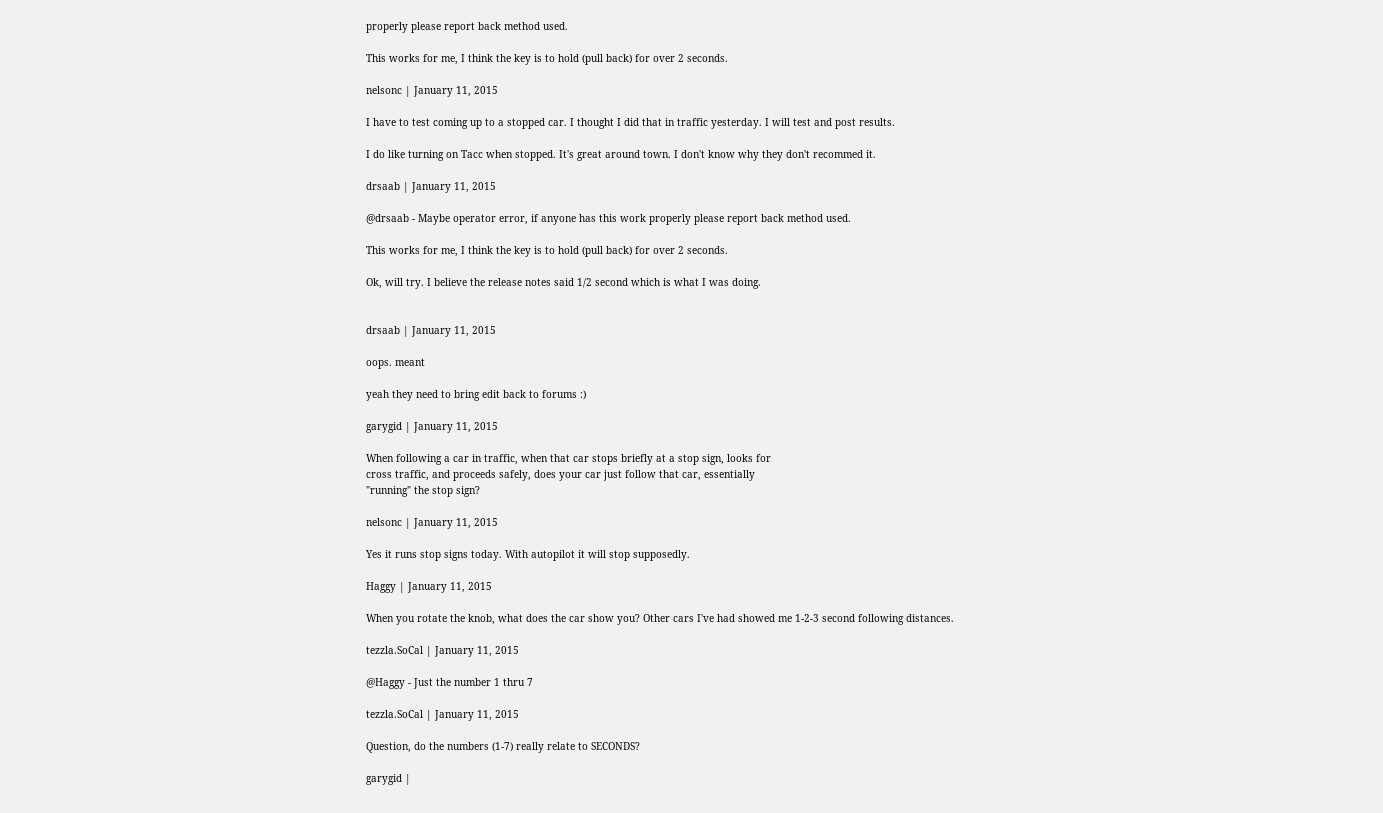properly please report back method used.

This works for me, I think the key is to hold (pull back) for over 2 seconds.

nelsonc | January 11, 2015

I have to test coming up to a stopped car. I thought I did that in traffic yesterday. I will test and post results.

I do like turning on Tacc when stopped. It's great around town. I don't know why they don't recommed it.

drsaab | January 11, 2015

@drsaab - Maybe operator error, if anyone has this work properly please report back method used.

This works for me, I think the key is to hold (pull back) for over 2 seconds.

Ok, will try. I believe the release notes said 1/2 second which is what I was doing.


drsaab | January 11, 2015

oops. meant

yeah they need to bring edit back to forums :)

garygid | January 11, 2015

When following a car in traffic, when that car stops briefly at a stop sign, looks for
cross traffic, and proceeds safely, does your car just follow that car, essentially
"running" the stop sign?

nelsonc | January 11, 2015

Yes it runs stop signs today. With autopilot it will stop supposedly.

Haggy | January 11, 2015

When you rotate the knob, what does the car show you? Other cars I've had showed me 1-2-3 second following distances.

tezzla.SoCal | January 11, 2015

@Haggy - Just the number 1 thru 7

tezzla.SoCal | January 11, 2015

Question, do the numbers (1-7) really relate to SECONDS?

garygid |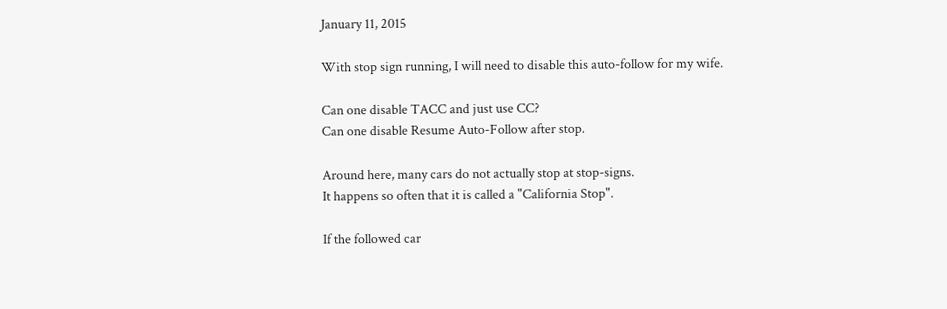January 11, 2015

With stop sign running, I will need to disable this auto-follow for my wife.

Can one disable TACC and just use CC?
Can one disable Resume Auto-Follow after stop.

Around here, many cars do not actually stop at stop-signs.
It happens so often that it is called a "California Stop".

If the followed car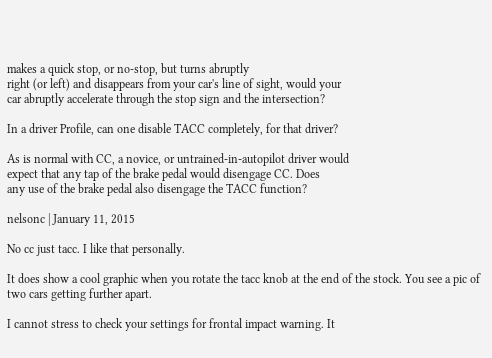makes a quick stop, or no-stop, but turns abruptly
right (or left) and disappears from your car's line of sight, would your
car abruptly accelerate through the stop sign and the intersection?

In a driver Profile, can one disable TACC completely, for that driver?

As is normal with CC, a novice, or untrained-in-autopilot driver would
expect that any tap of the brake pedal would disengage CC. Does
any use of the brake pedal also disengage the TACC function?

nelsonc | January 11, 2015

No cc just tacc. I like that personally.

It does show a cool graphic when you rotate the tacc knob at the end of the stock. You see a pic of two cars getting further apart.

I cannot stress to check your settings for frontal impact warning. It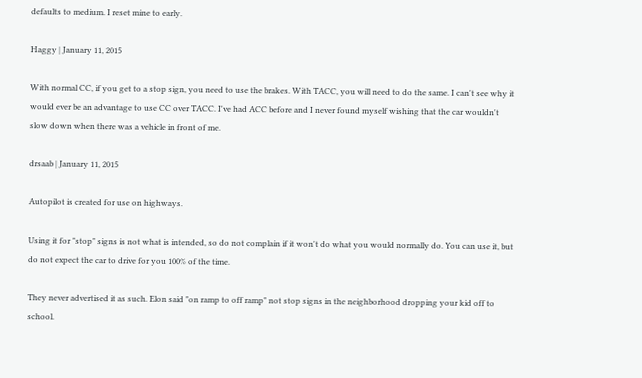defaults to medium. I reset mine to early.

Haggy | January 11, 2015

With normal CC, if you get to a stop sign, you need to use the brakes. With TACC, you will need to do the same. I can't see why it would ever be an advantage to use CC over TACC. I've had ACC before and I never found myself wishing that the car wouldn't slow down when there was a vehicle in front of me.

drsaab | January 11, 2015

Autopilot is created for use on highways.

Using it for "stop" signs is not what is intended, so do not complain if it won't do what you would normally do. You can use it, but do not expect the car to drive for you 100% of the time.

They never advertised it as such. Elon said "on ramp to off ramp" not stop signs in the neighborhood dropping your kid off to school.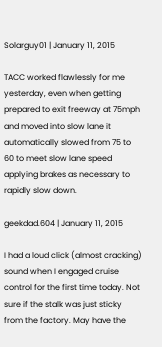Solarguy01 | January 11, 2015

TACC worked flawlessly for me yesterday, even when getting prepared to exit freeway at 75mph and moved into slow lane it automatically slowed from 75 to 60 to meet slow lane speed applying brakes as necessary to rapidly slow down.

geekdad.604 | January 11, 2015

I had a loud click (almost cracking) sound when I engaged cruise control for the first time today. Not sure if the stalk was just sticky from the factory. May have the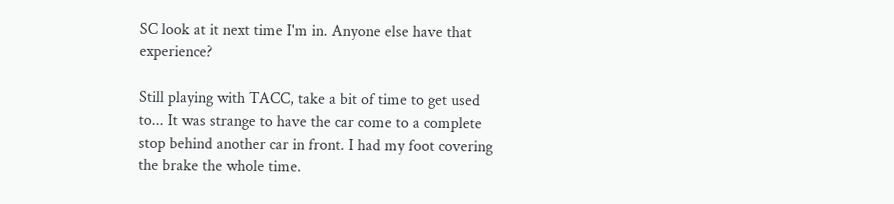SC look at it next time I'm in. Anyone else have that experience?

Still playing with TACC, take a bit of time to get used to... It was strange to have the car come to a complete stop behind another car in front. I had my foot covering the brake the whole time.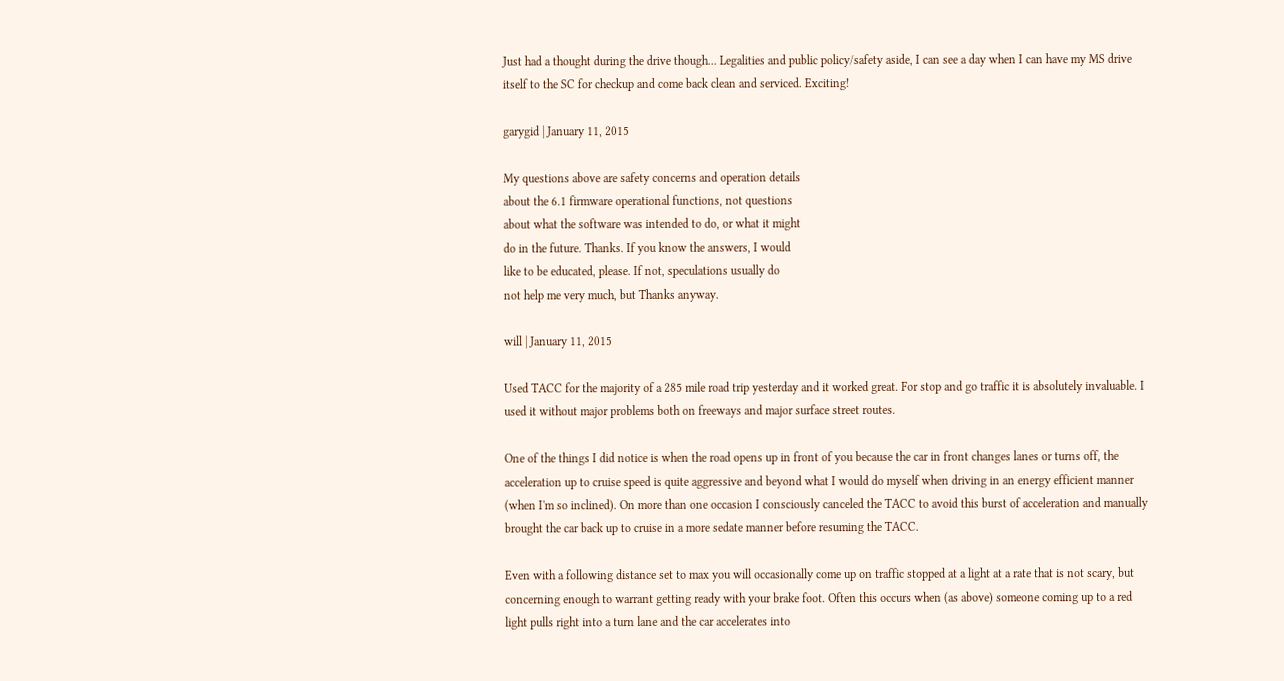Just had a thought during the drive though... Legalities and public policy/safety aside, I can see a day when I can have my MS drive itself to the SC for checkup and come back clean and serviced. Exciting!

garygid | January 11, 2015

My questions above are safety concerns and operation details
about the 6.1 firmware operational functions, not questions
about what the software was intended to do, or what it might
do in the future. Thanks. If you know the answers, I would
like to be educated, please. If not, speculations usually do
not help me very much, but Thanks anyway.

will | January 11, 2015

Used TACC for the majority of a 285 mile road trip yesterday and it worked great. For stop and go traffic it is absolutely invaluable. I used it without major problems both on freeways and major surface street routes.

One of the things I did notice is when the road opens up in front of you because the car in front changes lanes or turns off, the acceleration up to cruise speed is quite aggressive and beyond what I would do myself when driving in an energy efficient manner (when I'm so inclined). On more than one occasion I consciously canceled the TACC to avoid this burst of acceleration and manually brought the car back up to cruise in a more sedate manner before resuming the TACC.

Even with a following distance set to max you will occasionally come up on traffic stopped at a light at a rate that is not scary, but concerning enough to warrant getting ready with your brake foot. Often this occurs when (as above) someone coming up to a red light pulls right into a turn lane and the car accelerates into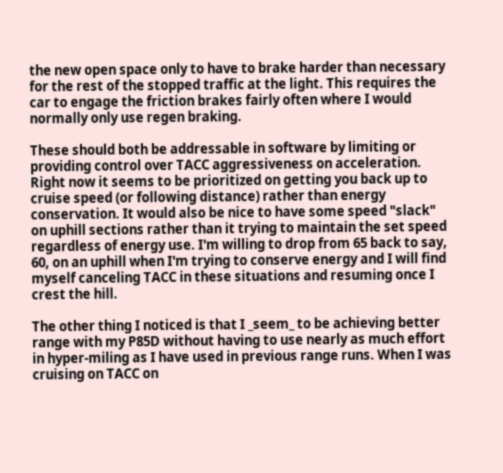the new open space only to have to brake harder than necessary for the rest of the stopped traffic at the light. This requires the car to engage the friction brakes fairly often where I would normally only use regen braking.

These should both be addressable in software by limiting or providing control over TACC aggressiveness on acceleration. Right now it seems to be prioritized on getting you back up to cruise speed (or following distance) rather than energy conservation. It would also be nice to have some speed "slack" on uphill sections rather than it trying to maintain the set speed regardless of energy use. I'm willing to drop from 65 back to say, 60, on an uphill when I'm trying to conserve energy and I will find myself canceling TACC in these situations and resuming once I crest the hill.

The other thing I noticed is that I _seem_ to be achieving better range with my P85D without having to use nearly as much effort in hyper-miling as I have used in previous range runs. When I was cruising on TACC on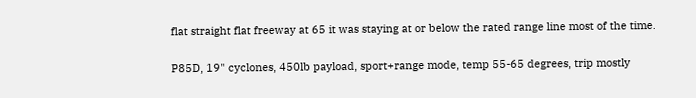flat straight flat freeway at 65 it was staying at or below the rated range line most of the time.

P85D, 19" cyclones, 450lb payload, sport+range mode, temp 55-65 degrees, trip mostly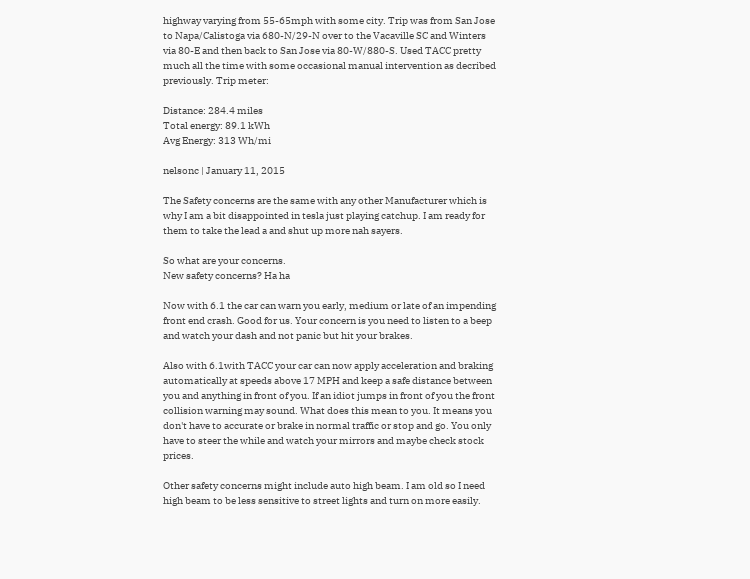highway varying from 55-65mph with some city. Trip was from San Jose to Napa/Calistoga via 680-N/29-N over to the Vacaville SC and Winters via 80-E and then back to San Jose via 80-W/880-S. Used TACC pretty much all the time with some occasional manual intervention as decribed previously. Trip meter:

Distance: 284.4 miles
Total energy: 89.1 kWh
Avg Energy: 313 Wh/mi

nelsonc | January 11, 2015

The Safety concerns are the same with any other Manufacturer which is why I am a bit disappointed in tesla just playing catchup. I am ready for them to take the lead a and shut up more nah sayers.

So what are your concerns.
New safety concerns? Ha ha

Now with 6.1 the car can warn you early, medium or late of an impending front end crash. Good for us. Your concern is you need to listen to a beep and watch your dash and not panic but hit your brakes.

Also with 6.1with TACC your car can now apply acceleration and braking automatically at speeds above 17 MPH and keep a safe distance between you and anything in front of you. If an idiot jumps in front of you the front collision warning may sound. What does this mean to you. It means you don't have to accurate or brake in normal traffic or stop and go. You only have to steer the while and watch your mirrors and maybe check stock prices.

Other safety concerns might include auto high beam. I am old so I need high beam to be less sensitive to street lights and turn on more easily.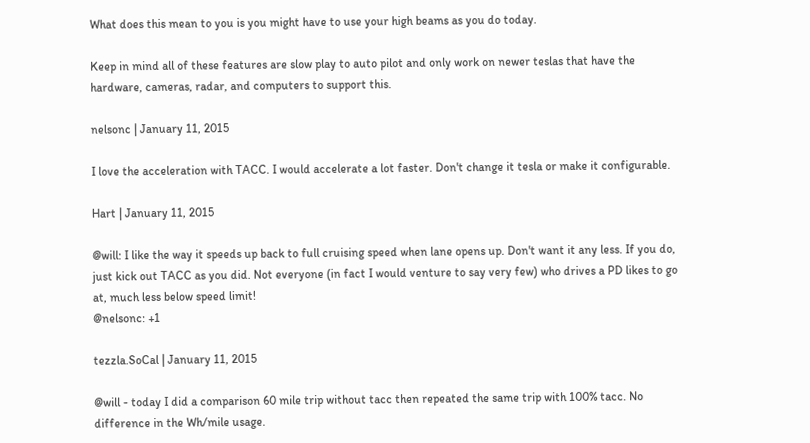What does this mean to you is you might have to use your high beams as you do today.

Keep in mind all of these features are slow play to auto pilot and only work on newer teslas that have the hardware, cameras, radar, and computers to support this.

nelsonc | January 11, 2015

I love the acceleration with TACC. I would accelerate a lot faster. Don't change it tesla or make it configurable.

Hart | January 11, 2015

@will: I like the way it speeds up back to full cruising speed when lane opens up. Don't want it any less. If you do, just kick out TACC as you did. Not everyone (in fact I would venture to say very few) who drives a PD likes to go at, much less below speed limit!
@nelsonc: +1

tezzla.SoCal | January 11, 2015

@will - today I did a comparison 60 mile trip without tacc then repeated the same trip with 100% tacc. No difference in the Wh/mile usage.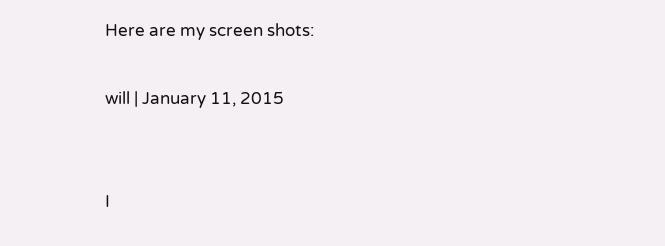Here are my screen shots:

will | January 11, 2015


I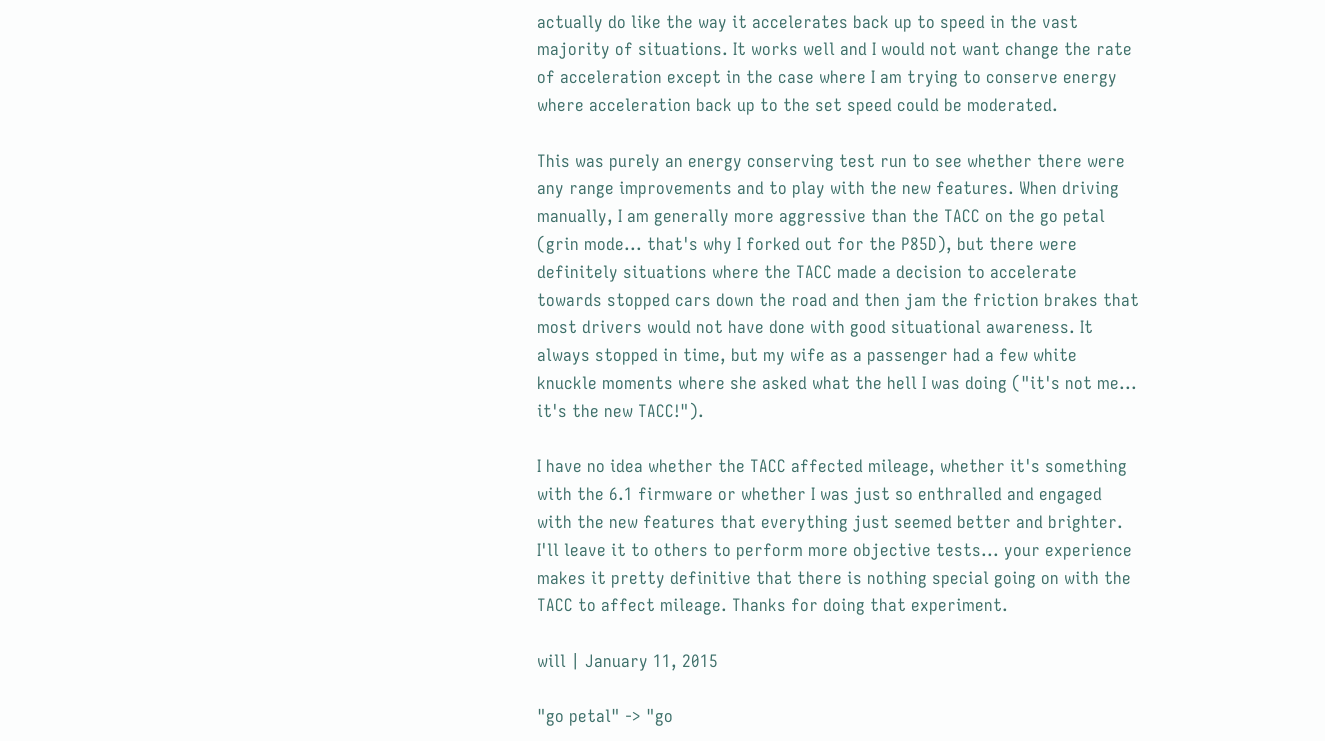actually do like the way it accelerates back up to speed in the vast majority of situations. It works well and I would not want change the rate of acceleration except in the case where I am trying to conserve energy where acceleration back up to the set speed could be moderated.

This was purely an energy conserving test run to see whether there were any range improvements and to play with the new features. When driving manually, I am generally more aggressive than the TACC on the go petal (grin mode... that's why I forked out for the P85D), but there were definitely situations where the TACC made a decision to accelerate towards stopped cars down the road and then jam the friction brakes that most drivers would not have done with good situational awareness. It always stopped in time, but my wife as a passenger had a few white knuckle moments where she asked what the hell I was doing ("it's not me... it's the new TACC!").

I have no idea whether the TACC affected mileage, whether it's something with the 6.1 firmware or whether I was just so enthralled and engaged with the new features that everything just seemed better and brighter. I'll leave it to others to perform more objective tests... your experience makes it pretty definitive that there is nothing special going on with the TACC to affect mileage. Thanks for doing that experiment.

will | January 11, 2015

"go petal" -> "go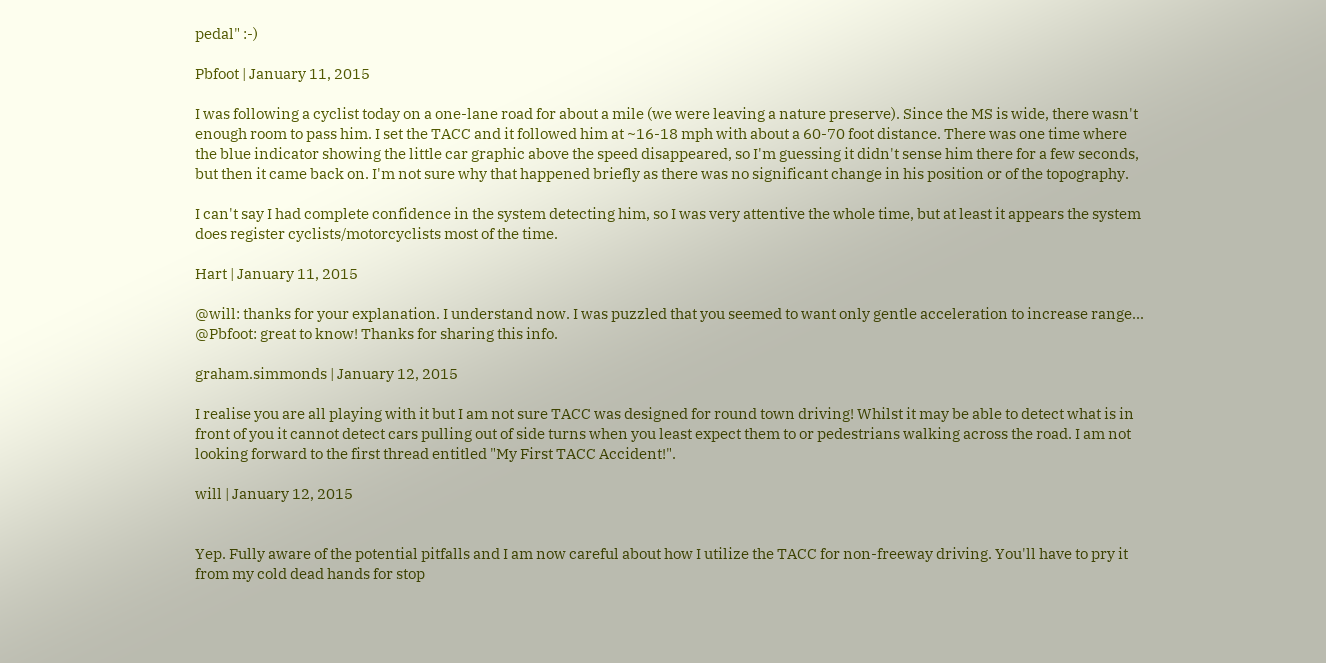pedal" :-)

Pbfoot | January 11, 2015

I was following a cyclist today on a one-lane road for about a mile (we were leaving a nature preserve). Since the MS is wide, there wasn't enough room to pass him. I set the TACC and it followed him at ~16-18 mph with about a 60-70 foot distance. There was one time where the blue indicator showing the little car graphic above the speed disappeared, so I'm guessing it didn't sense him there for a few seconds, but then it came back on. I'm not sure why that happened briefly as there was no significant change in his position or of the topography.

I can't say I had complete confidence in the system detecting him, so I was very attentive the whole time, but at least it appears the system does register cyclists/motorcyclists most of the time.

Hart | January 11, 2015

@will: thanks for your explanation. I understand now. I was puzzled that you seemed to want only gentle acceleration to increase range...
@Pbfoot: great to know! Thanks for sharing this info.

graham.simmonds | January 12, 2015

I realise you are all playing with it but I am not sure TACC was designed for round town driving! Whilst it may be able to detect what is in front of you it cannot detect cars pulling out of side turns when you least expect them to or pedestrians walking across the road. I am not looking forward to the first thread entitled "My First TACC Accident!".

will | January 12, 2015


Yep. Fully aware of the potential pitfalls and I am now careful about how I utilize the TACC for non-freeway driving. You'll have to pry it from my cold dead hands for stop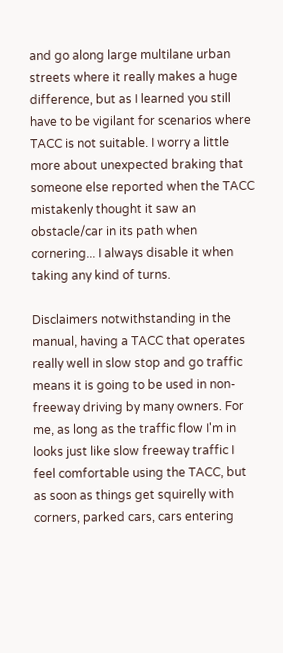and go along large multilane urban streets where it really makes a huge difference, but as I learned you still have to be vigilant for scenarios where TACC is not suitable. I worry a little more about unexpected braking that someone else reported when the TACC mistakenly thought it saw an obstacle/car in its path when cornering... I always disable it when taking any kind of turns.

Disclaimers notwithstanding in the manual, having a TACC that operates really well in slow stop and go traffic means it is going to be used in non-freeway driving by many owners. For me, as long as the traffic flow I'm in looks just like slow freeway traffic I feel comfortable using the TACC, but as soon as things get squirelly with corners, parked cars, cars entering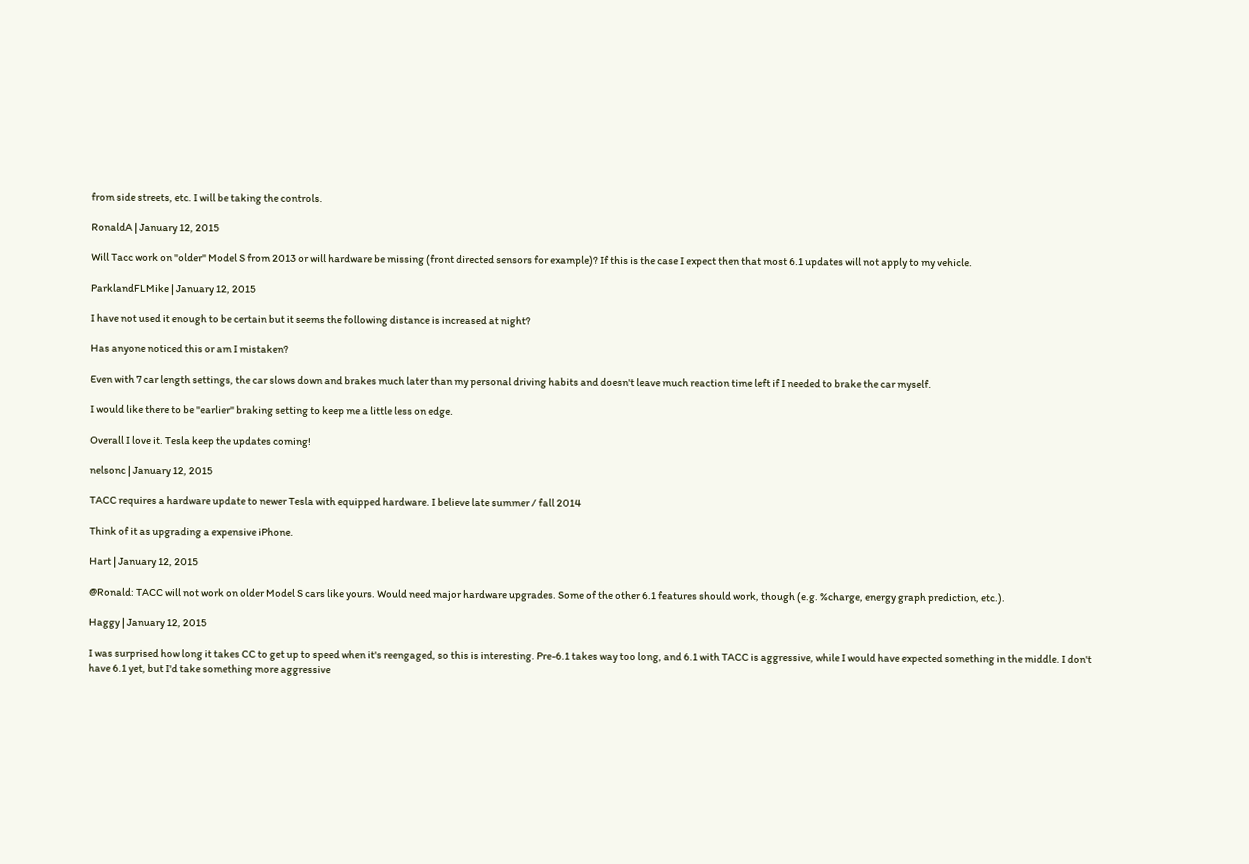from side streets, etc. I will be taking the controls.

RonaldA | January 12, 2015

Will Tacc work on "older" Model S from 2013 or will hardware be missing (front directed sensors for example)? If this is the case I expect then that most 6.1 updates will not apply to my vehicle.

ParklandFLMike | January 12, 2015

I have not used it enough to be certain but it seems the following distance is increased at night?

Has anyone noticed this or am I mistaken?

Even with 7 car length settings, the car slows down and brakes much later than my personal driving habits and doesn't leave much reaction time left if I needed to brake the car myself.

I would like there to be "earlier" braking setting to keep me a little less on edge.

Overall I love it. Tesla keep the updates coming!

nelsonc | January 12, 2015

TACC requires a hardware update to newer Tesla with equipped hardware. I believe late summer / fall 2014

Think of it as upgrading a expensive iPhone.

Hart | January 12, 2015

@Ronald: TACC will not work on older Model S cars like yours. Would need major hardware upgrades. Some of the other 6.1 features should work, though (e.g. %charge, energy graph prediction, etc.).

Haggy | January 12, 2015

I was surprised how long it takes CC to get up to speed when it's reengaged, so this is interesting. Pre-6.1 takes way too long, and 6.1 with TACC is aggressive, while I would have expected something in the middle. I don't have 6.1 yet, but I'd take something more aggressive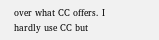over what CC offers. I hardly use CC but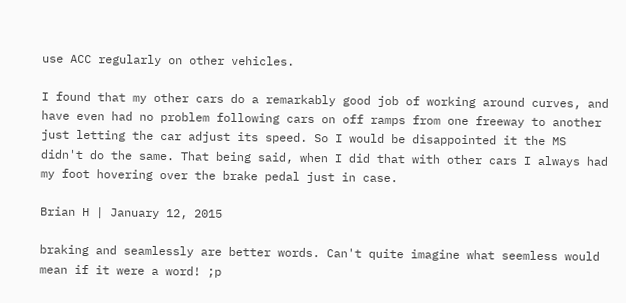use ACC regularly on other vehicles.

I found that my other cars do a remarkably good job of working around curves, and have even had no problem following cars on off ramps from one freeway to another just letting the car adjust its speed. So I would be disappointed it the MS didn't do the same. That being said, when I did that with other cars I always had my foot hovering over the brake pedal just in case.

Brian H | January 12, 2015

braking and seamlessly are better words. Can't quite imagine what seemless would mean if it were a word! ;p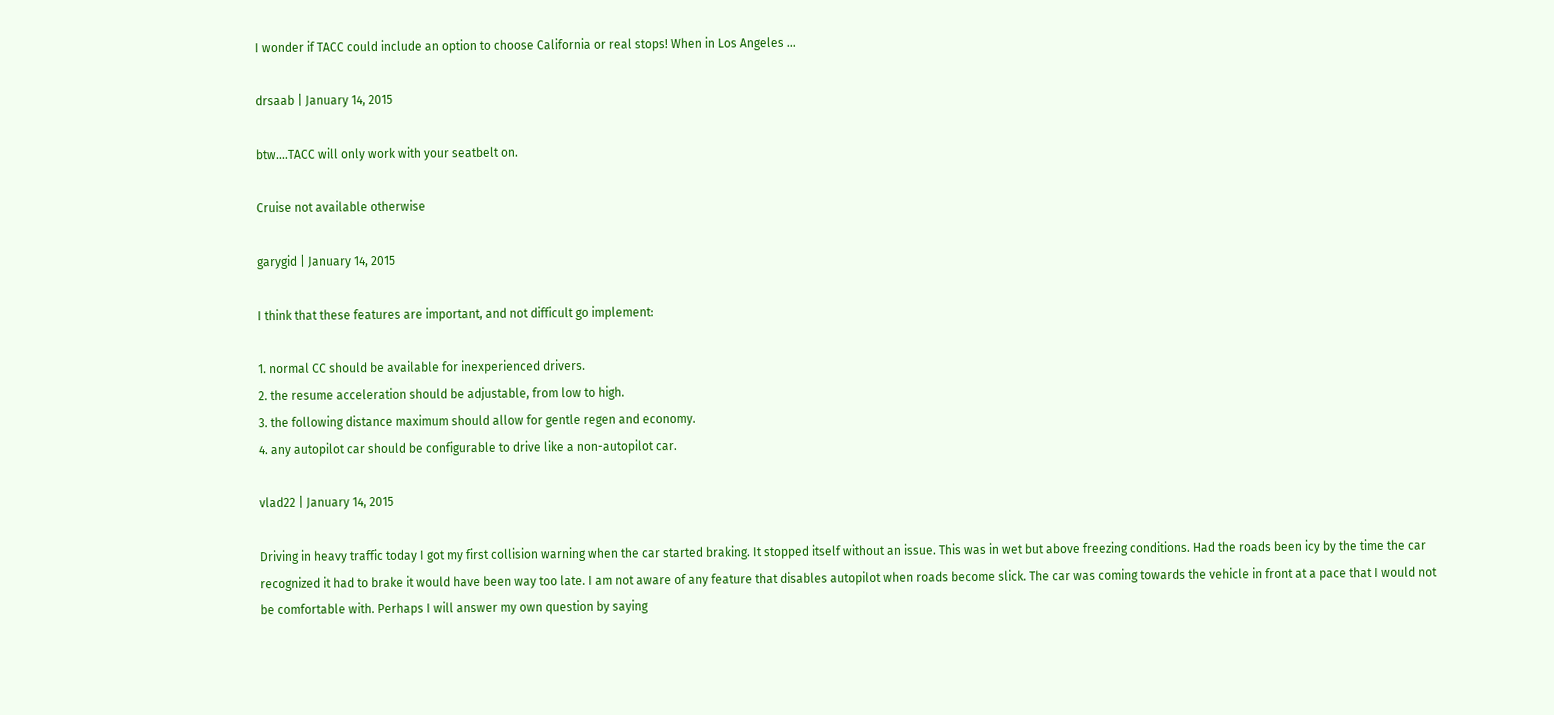I wonder if TACC could include an option to choose California or real stops! When in Los Angeles ...

drsaab | January 14, 2015

btw....TACC will only work with your seatbelt on.

Cruise not available otherwise

garygid | January 14, 2015

I think that these features are important, and not difficult go implement:

1. normal CC should be available for inexperienced drivers.
2. the resume acceleration should be adjustable, from low to high.
3. the following distance maximum should allow for gentle regen and economy.
4. any autopilot car should be configurable to drive like a non-autopilot car.

vlad22 | January 14, 2015

Driving in heavy traffic today I got my first collision warning when the car started braking. It stopped itself without an issue. This was in wet but above freezing conditions. Had the roads been icy by the time the car recognized it had to brake it would have been way too late. I am not aware of any feature that disables autopilot when roads become slick. The car was coming towards the vehicle in front at a pace that I would not be comfortable with. Perhaps I will answer my own question by saying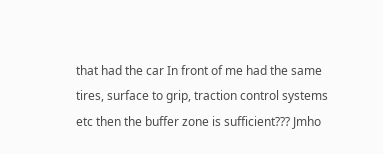that had the car In front of me had the same tires, surface to grip, traction control systems etc then the buffer zone is sufficient??? Jmho